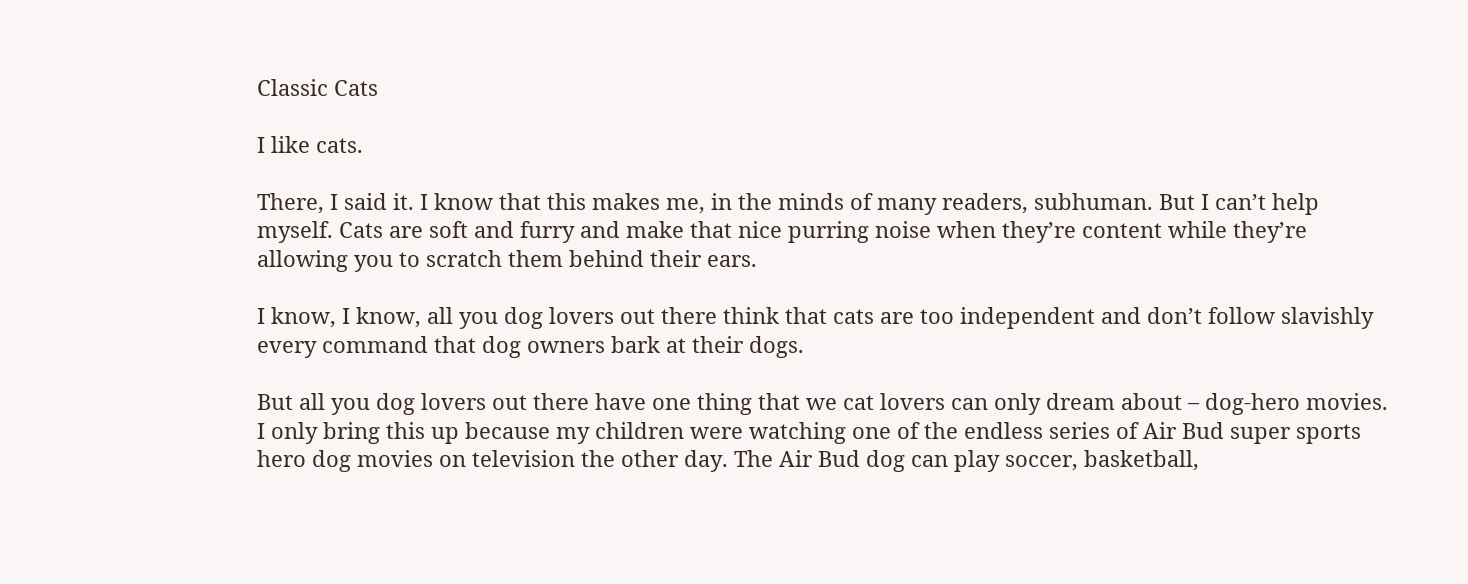Classic Cats

I like cats.

There, I said it. I know that this makes me, in the minds of many readers, subhuman. But I can’t help myself. Cats are soft and furry and make that nice purring noise when they’re content while they’re allowing you to scratch them behind their ears.

I know, I know, all you dog lovers out there think that cats are too independent and don’t follow slavishly every command that dog owners bark at their dogs.

But all you dog lovers out there have one thing that we cat lovers can only dream about – dog-hero movies. I only bring this up because my children were watching one of the endless series of Air Bud super sports hero dog movies on television the other day. The Air Bud dog can play soccer, basketball,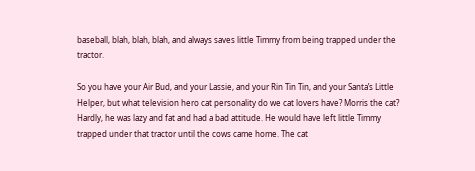baseball, blah, blah, blah, and always saves little Timmy from being trapped under the tractor.

So you have your Air Bud, and your Lassie, and your Rin Tin Tin, and your Santa’s Little Helper, but what television hero cat personality do we cat lovers have? Morris the cat? Hardly, he was lazy and fat and had a bad attitude. He would have left little Timmy trapped under that tractor until the cows came home. The cat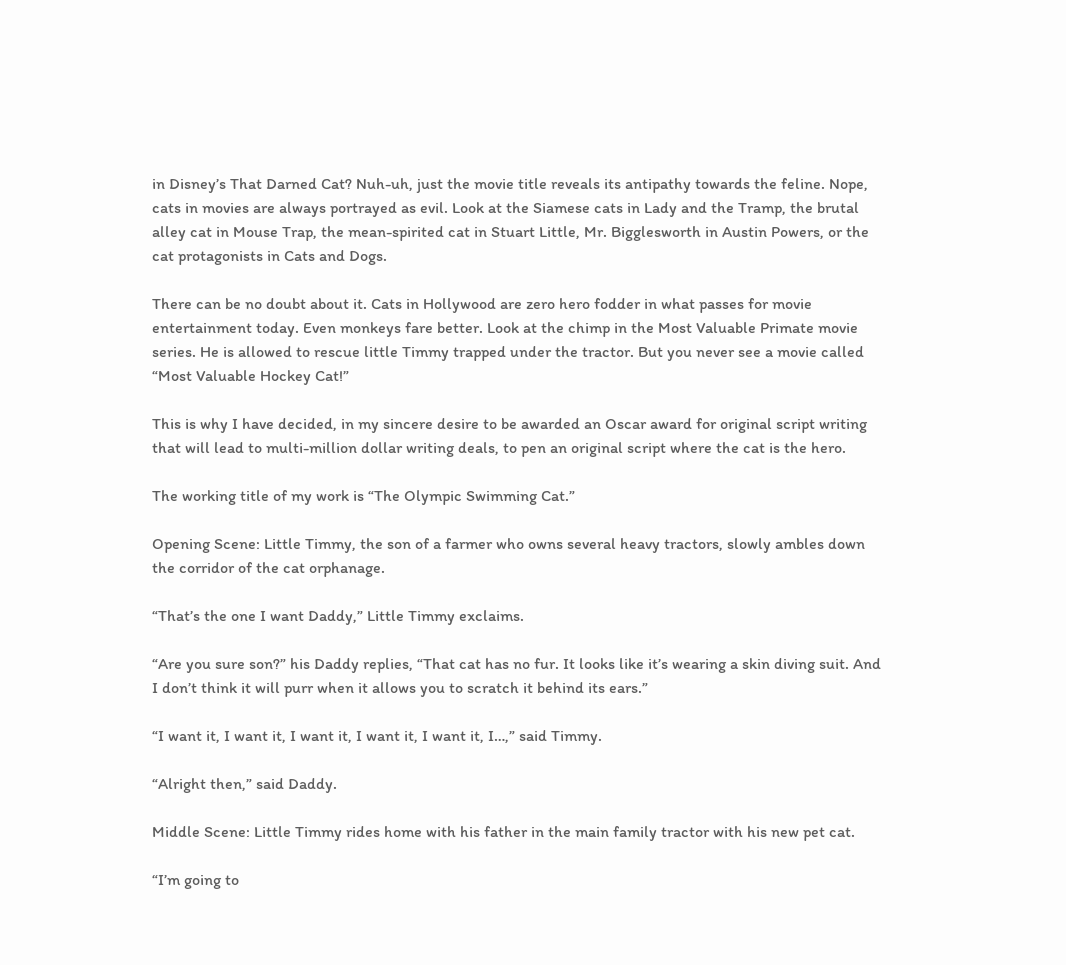in Disney’s That Darned Cat? Nuh-uh, just the movie title reveals its antipathy towards the feline. Nope, cats in movies are always portrayed as evil. Look at the Siamese cats in Lady and the Tramp, the brutal alley cat in Mouse Trap, the mean-spirited cat in Stuart Little, Mr. Bigglesworth in Austin Powers, or the cat protagonists in Cats and Dogs.

There can be no doubt about it. Cats in Hollywood are zero hero fodder in what passes for movie entertainment today. Even monkeys fare better. Look at the chimp in the Most Valuable Primate movie series. He is allowed to rescue little Timmy trapped under the tractor. But you never see a movie called “Most Valuable Hockey Cat!”

This is why I have decided, in my sincere desire to be awarded an Oscar award for original script writing that will lead to multi-million dollar writing deals, to pen an original script where the cat is the hero.

The working title of my work is “The Olympic Swimming Cat.”

Opening Scene: Little Timmy, the son of a farmer who owns several heavy tractors, slowly ambles down the corridor of the cat orphanage.

“That’s the one I want Daddy,” Little Timmy exclaims.

“Are you sure son?” his Daddy replies, “That cat has no fur. It looks like it’s wearing a skin diving suit. And I don’t think it will purr when it allows you to scratch it behind its ears.”

“I want it, I want it, I want it, I want it, I want it, I…,” said Timmy.

“Alright then,” said Daddy.

Middle Scene: Little Timmy rides home with his father in the main family tractor with his new pet cat.

“I’m going to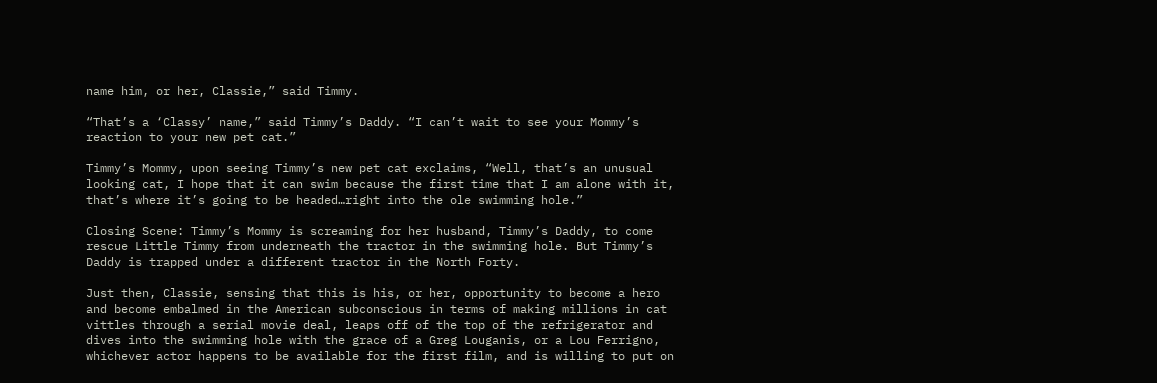name him, or her, Classie,” said Timmy.

“That’s a ‘Classy’ name,” said Timmy’s Daddy. “I can’t wait to see your Mommy’s reaction to your new pet cat.”

Timmy’s Mommy, upon seeing Timmy’s new pet cat exclaims, “Well, that’s an unusual looking cat, I hope that it can swim because the first time that I am alone with it, that’s where it’s going to be headed…right into the ole swimming hole.”

Closing Scene: Timmy’s Mommy is screaming for her husband, Timmy’s Daddy, to come rescue Little Timmy from underneath the tractor in the swimming hole. But Timmy’s Daddy is trapped under a different tractor in the North Forty.

Just then, Classie, sensing that this is his, or her, opportunity to become a hero and become embalmed in the American subconscious in terms of making millions in cat vittles through a serial movie deal, leaps off of the top of the refrigerator and dives into the swimming hole with the grace of a Greg Louganis, or a Lou Ferrigno, whichever actor happens to be available for the first film, and is willing to put on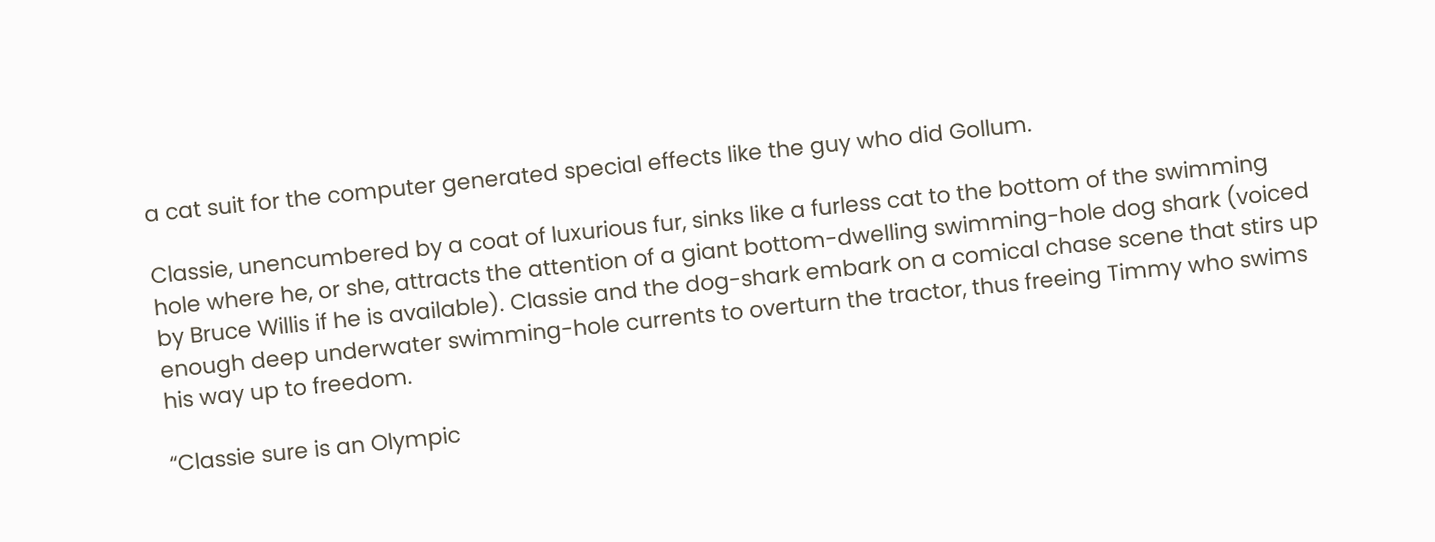a cat suit for the computer generated special effects like the guy who did Gollum.

Classie, unencumbered by a coat of luxurious fur, sinks like a furless cat to the bottom of the swimming hole where he, or she, attracts the attention of a giant bottom-dwelling swimming-hole dog shark (voiced by Bruce Willis if he is available). Classie and the dog-shark embark on a comical chase scene that stirs up enough deep underwater swimming-hole currents to overturn the tractor, thus freeing Timmy who swims his way up to freedom.

“Classie sure is an Olympic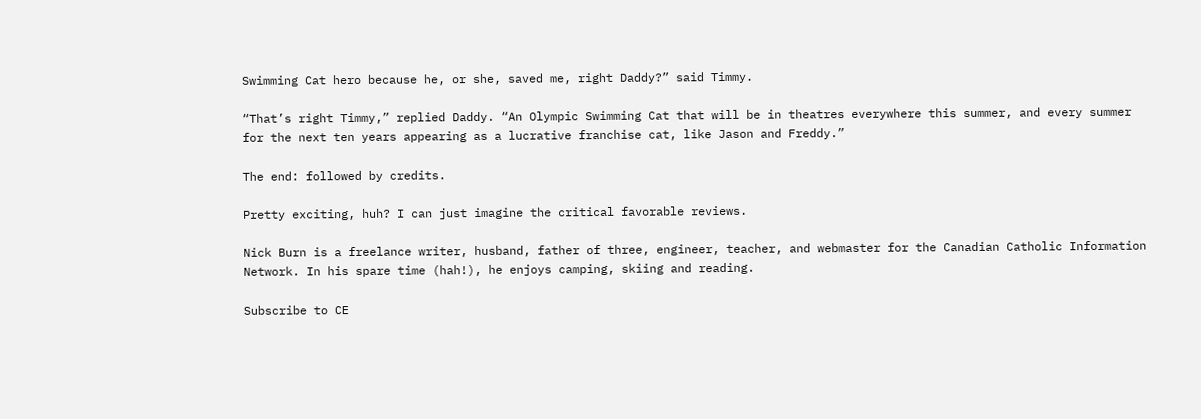Swimming Cat hero because he, or she, saved me, right Daddy?” said Timmy.

“That’s right Timmy,” replied Daddy. “An Olympic Swimming Cat that will be in theatres everywhere this summer, and every summer for the next ten years appearing as a lucrative franchise cat, like Jason and Freddy.”

The end: followed by credits.

Pretty exciting, huh? I can just imagine the critical favorable reviews.

Nick Burn is a freelance writer, husband, father of three, engineer, teacher, and webmaster for the Canadian Catholic Information Network. In his spare time (hah!), he enjoys camping, skiing and reading.

Subscribe to CE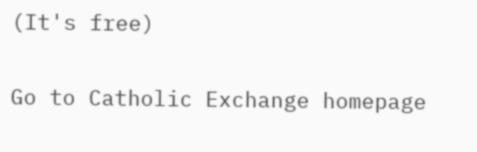(It's free)

Go to Catholic Exchange homepage